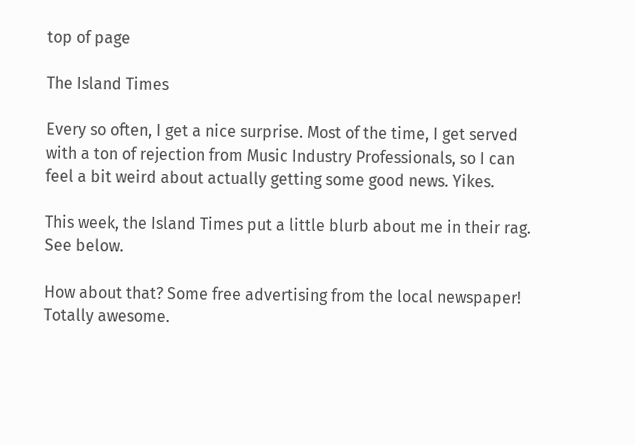top of page

The Island Times

Every so often, I get a nice surprise. Most of the time, I get served with a ton of rejection from Music Industry Professionals, so I can feel a bit weird about actually getting some good news. Yikes.

This week, the Island Times put a little blurb about me in their rag. See below.

How about that? Some free advertising from the local newspaper! Totally awesome.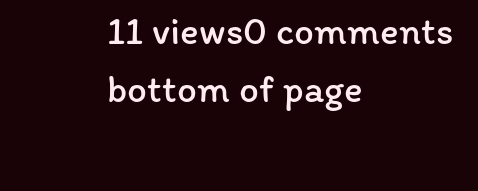11 views0 comments
bottom of page